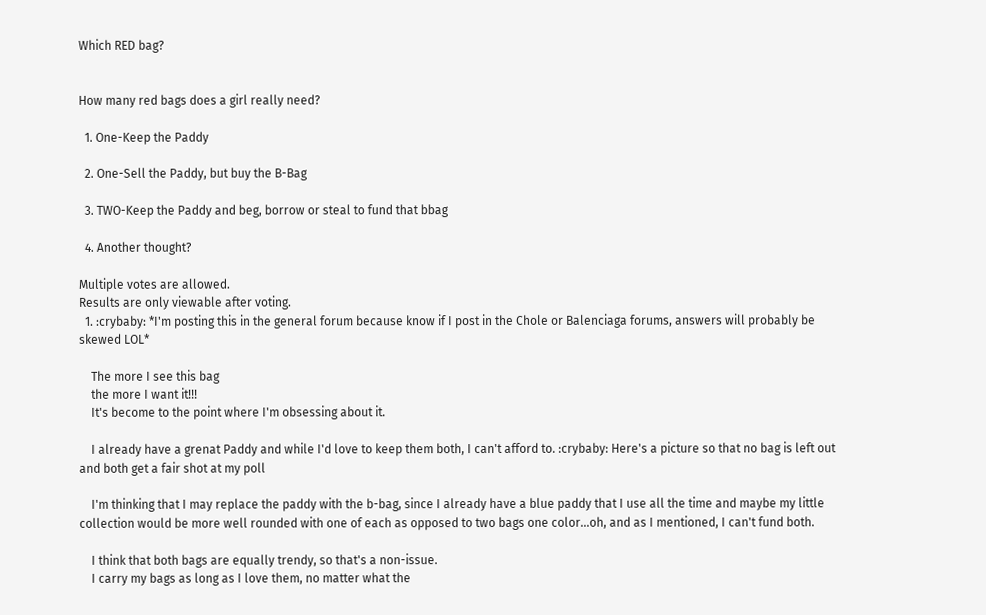Which RED bag?


How many red bags does a girl really need?

  1. One-Keep the Paddy

  2. One-Sell the Paddy, but buy the B-Bag

  3. TWO-Keep the Paddy and beg, borrow or steal to fund that bbag

  4. Another thought?

Multiple votes are allowed.
Results are only viewable after voting.
  1. :crybaby: *I'm posting this in the general forum because know if I post in the Chole or Balenciaga forums, answers will probably be skewed LOL*

    The more I see this bag
    the more I want it!!!
    It's become to the point where I'm obsessing about it.

    I already have a grenat Paddy and while I'd love to keep them both, I can't afford to. :crybaby: Here's a picture so that no bag is left out and both get a fair shot at my poll

    I'm thinking that I may replace the paddy with the b-bag, since I already have a blue paddy that I use all the time and maybe my little collection would be more well rounded with one of each as opposed to two bags one color...oh, and as I mentioned, I can't fund both.

    I think that both bags are equally trendy, so that's a non-issue.
    I carry my bags as long as I love them, no matter what the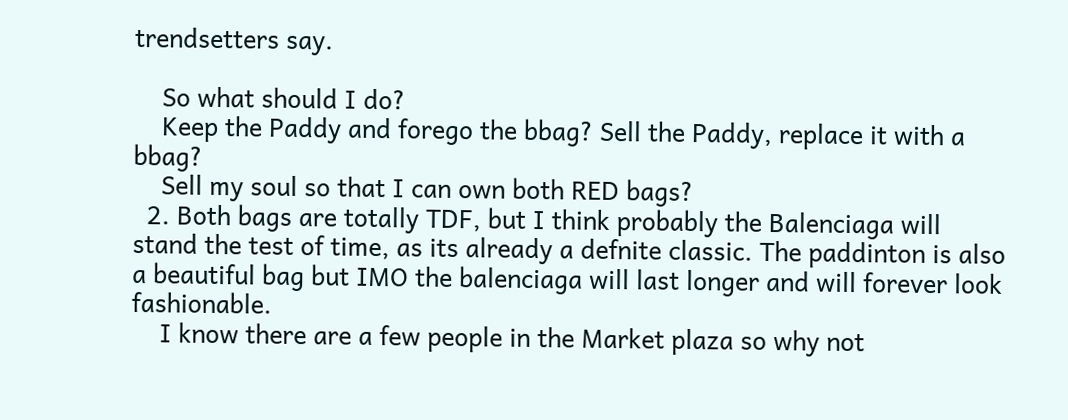trendsetters say.

    So what should I do?
    Keep the Paddy and forego the bbag? Sell the Paddy, replace it with a bbag?
    Sell my soul so that I can own both RED bags?
  2. Both bags are totally TDF, but I think probably the Balenciaga will stand the test of time, as its already a defnite classic. The paddinton is also a beautiful bag but IMO the balenciaga will last longer and will forever look fashionable.
    I know there are a few people in the Market plaza so why not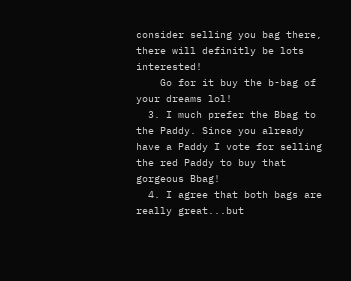consider selling you bag there, there will definitly be lots interested!
    Go for it buy the b-bag of your dreams lol!
  3. I much prefer the Bbag to the Paddy. Since you already have a Paddy I vote for selling the red Paddy to buy that gorgeous Bbag!
  4. I agree that both bags are really great...but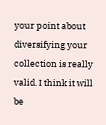your point about diversifying your collection is really valid. I think it will be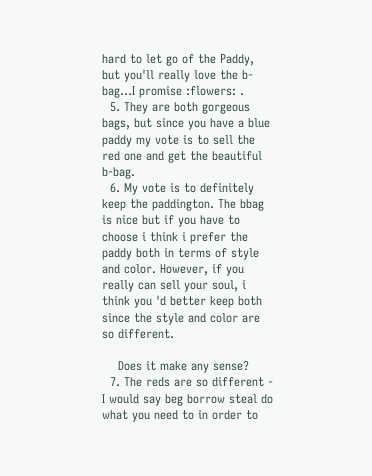hard to let go of the Paddy, but you'll really love the b-bag...I promise :flowers: .
  5. They are both gorgeous bags, but since you have a blue paddy my vote is to sell the red one and get the beautiful b-bag.
  6. My vote is to definitely keep the paddington. The bbag is nice but if you have to choose i think i prefer the paddy both in terms of style and color. However, if you really can sell your soul, i think you 'd better keep both since the style and color are so different.

    Does it make any sense?
  7. The reds are so different - I would say beg borrow steal do what you need to in order to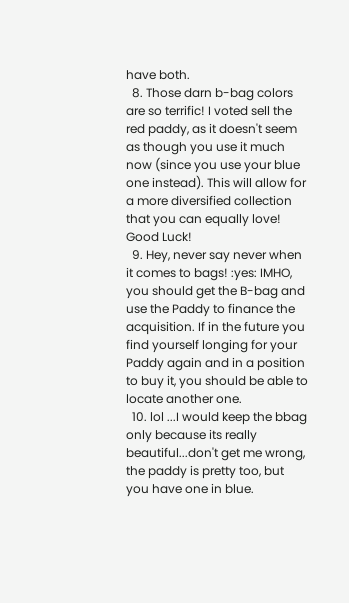have both.
  8. Those darn b-bag colors are so terrific! I voted sell the red paddy, as it doesn't seem as though you use it much now (since you use your blue one instead). This will allow for a more diversified collection that you can equally love! Good Luck!
  9. Hey, never say never when it comes to bags! :yes: IMHO, you should get the B-bag and use the Paddy to finance the acquisition. If in the future you find yourself longing for your Paddy again and in a position to buy it, you should be able to locate another one.
  10. lol ...I would keep the bbag only because its really beautiful...don't get me wrong, the paddy is pretty too, but you have one in blue.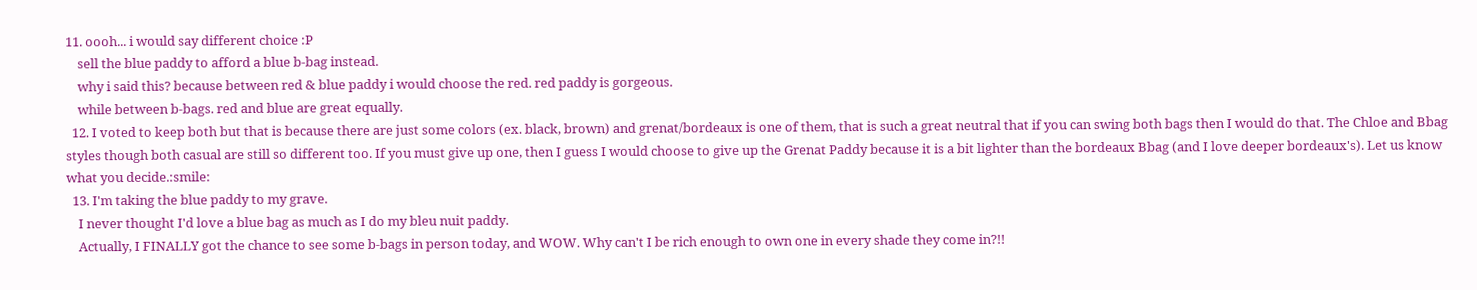11. oooh... i would say different choice :P
    sell the blue paddy to afford a blue b-bag instead.
    why i said this? because between red & blue paddy i would choose the red. red paddy is gorgeous.
    while between b-bags. red and blue are great equally.
  12. I voted to keep both but that is because there are just some colors (ex. black, brown) and grenat/bordeaux is one of them, that is such a great neutral that if you can swing both bags then I would do that. The Chloe and Bbag styles though both casual are still so different too. If you must give up one, then I guess I would choose to give up the Grenat Paddy because it is a bit lighter than the bordeaux Bbag (and I love deeper bordeaux's). Let us know what you decide.:smile:
  13. I'm taking the blue paddy to my grave.
    I never thought I'd love a blue bag as much as I do my bleu nuit paddy.
    Actually, I FINALLY got the chance to see some b-bags in person today, and WOW. Why can't I be rich enough to own one in every shade they come in?!!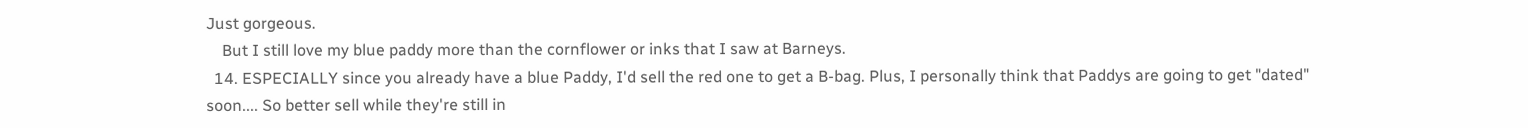Just gorgeous.
    But I still love my blue paddy more than the cornflower or inks that I saw at Barneys.
  14. ESPECIALLY since you already have a blue Paddy, I'd sell the red one to get a B-bag. Plus, I personally think that Paddys are going to get "dated" soon.... So better sell while they're still in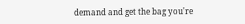demand and get the bag you're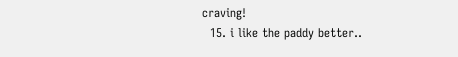craving!
  15. i like the paddy better..